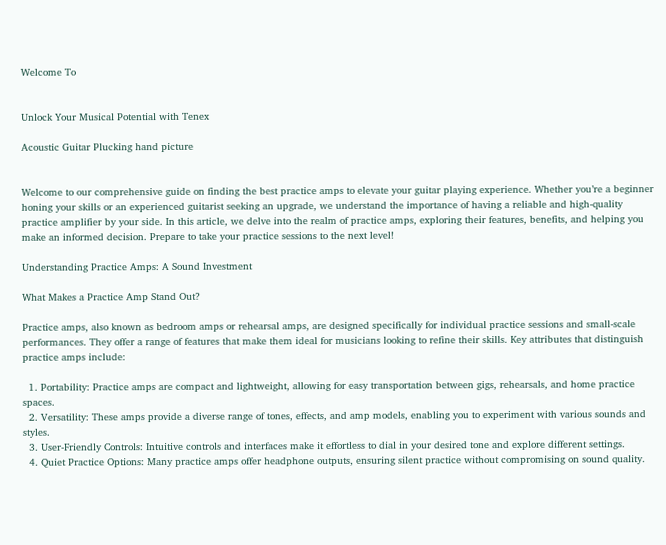Welcome To


Unlock Your Musical Potential with Tenex

Acoustic Guitar Plucking hand picture


Welcome to our comprehensive guide on finding the best practice amps to elevate your guitar playing experience. Whether you’re a beginner honing your skills or an experienced guitarist seeking an upgrade, we understand the importance of having a reliable and high-quality practice amplifier by your side. In this article, we delve into the realm of practice amps, exploring their features, benefits, and helping you make an informed decision. Prepare to take your practice sessions to the next level!

Understanding Practice Amps: A Sound Investment

What Makes a Practice Amp Stand Out?

Practice amps, also known as bedroom amps or rehearsal amps, are designed specifically for individual practice sessions and small-scale performances. They offer a range of features that make them ideal for musicians looking to refine their skills. Key attributes that distinguish practice amps include:

  1. Portability: Practice amps are compact and lightweight, allowing for easy transportation between gigs, rehearsals, and home practice spaces.
  2. Versatility: These amps provide a diverse range of tones, effects, and amp models, enabling you to experiment with various sounds and styles.
  3. User-Friendly Controls: Intuitive controls and interfaces make it effortless to dial in your desired tone and explore different settings.
  4. Quiet Practice Options: Many practice amps offer headphone outputs, ensuring silent practice without compromising on sound quality.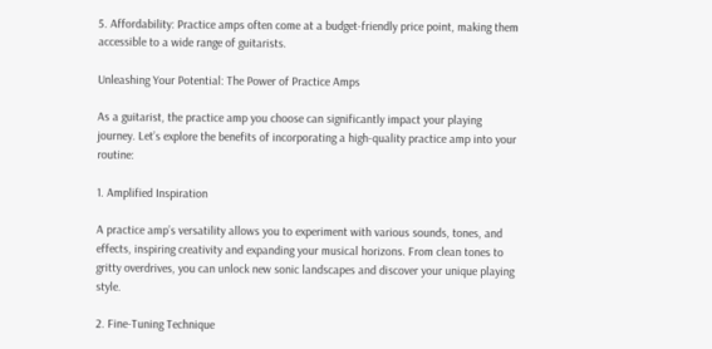5. Affordability: Practice amps often come at a budget-friendly price point, making them accessible to a wide range of guitarists.

Unleashing Your Potential: The Power of Practice Amps

As a guitarist, the practice amp you choose can significantly impact your playing journey. Let’s explore the benefits of incorporating a high-quality practice amp into your routine:

1. Amplified Inspiration

A practice amp’s versatility allows you to experiment with various sounds, tones, and effects, inspiring creativity and expanding your musical horizons. From clean tones to gritty overdrives, you can unlock new sonic landscapes and discover your unique playing style.

2. Fine-Tuning Technique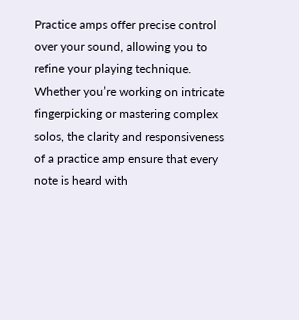Practice amps offer precise control over your sound, allowing you to refine your playing technique. Whether you’re working on intricate fingerpicking or mastering complex solos, the clarity and responsiveness of a practice amp ensure that every note is heard with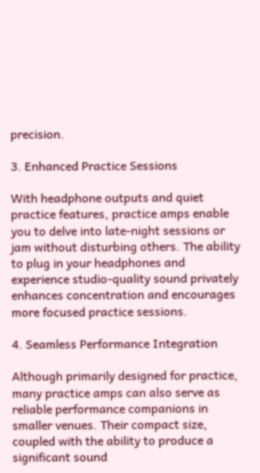precision.

3. Enhanced Practice Sessions

With headphone outputs and quiet practice features, practice amps enable you to delve into late-night sessions or jam without disturbing others. The ability to plug in your headphones and experience studio-quality sound privately enhances concentration and encourages more focused practice sessions.

4. Seamless Performance Integration

Although primarily designed for practice, many practice amps can also serve as reliable performance companions in smaller venues. Their compact size, coupled with the ability to produce a significant sound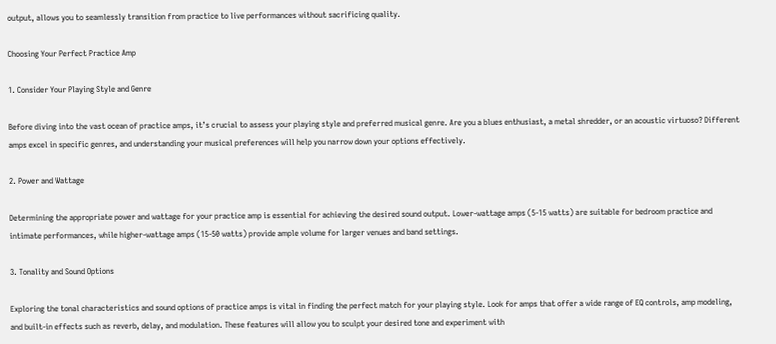output, allows you to seamlessly transition from practice to live performances without sacrificing quality.

Choosing Your Perfect Practice Amp

1. Consider Your Playing Style and Genre

Before diving into the vast ocean of practice amps, it’s crucial to assess your playing style and preferred musical genre. Are you a blues enthusiast, a metal shredder, or an acoustic virtuoso? Different amps excel in specific genres, and understanding your musical preferences will help you narrow down your options effectively.

2. Power and Wattage

Determining the appropriate power and wattage for your practice amp is essential for achieving the desired sound output. Lower-wattage amps (5-15 watts) are suitable for bedroom practice and intimate performances, while higher-wattage amps (15-50 watts) provide ample volume for larger venues and band settings.

3. Tonality and Sound Options

Exploring the tonal characteristics and sound options of practice amps is vital in finding the perfect match for your playing style. Look for amps that offer a wide range of EQ controls, amp modeling, and built-in effects such as reverb, delay, and modulation. These features will allow you to sculpt your desired tone and experiment with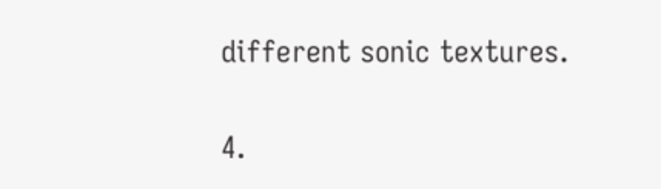different sonic textures.

4.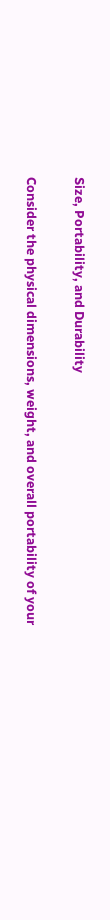Size, Portability, and Durability

Consider the physical dimensions, weight, and overall portability of your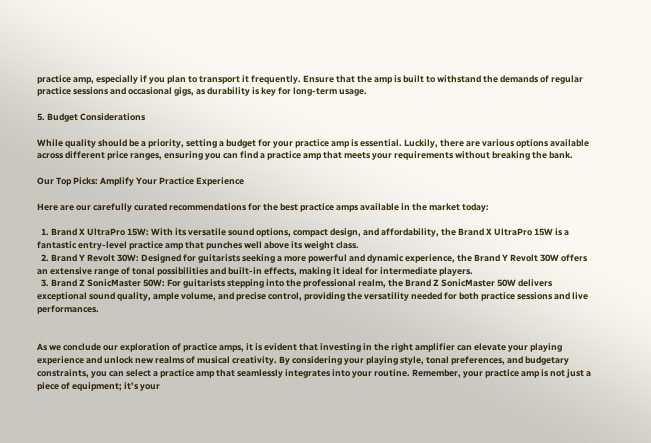practice amp, especially if you plan to transport it frequently. Ensure that the amp is built to withstand the demands of regular practice sessions and occasional gigs, as durability is key for long-term usage.

5. Budget Considerations

While quality should be a priority, setting a budget for your practice amp is essential. Luckily, there are various options available across different price ranges, ensuring you can find a practice amp that meets your requirements without breaking the bank.

Our Top Picks: Amplify Your Practice Experience

Here are our carefully curated recommendations for the best practice amps available in the market today:

  1. Brand X UltraPro 15W: With its versatile sound options, compact design, and affordability, the Brand X UltraPro 15W is a fantastic entry-level practice amp that punches well above its weight class.
  2. Brand Y Revolt 30W: Designed for guitarists seeking a more powerful and dynamic experience, the Brand Y Revolt 30W offers an extensive range of tonal possibilities and built-in effects, making it ideal for intermediate players.
  3. Brand Z SonicMaster 50W: For guitarists stepping into the professional realm, the Brand Z SonicMaster 50W delivers exceptional sound quality, ample volume, and precise control, providing the versatility needed for both practice sessions and live performances.


As we conclude our exploration of practice amps, it is evident that investing in the right amplifier can elevate your playing experience and unlock new realms of musical creativity. By considering your playing style, tonal preferences, and budgetary constraints, you can select a practice amp that seamlessly integrates into your routine. Remember, your practice amp is not just a piece of equipment; it’s your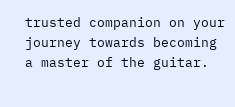trusted companion on your journey towards becoming a master of the guitar.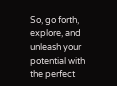So, go forth, explore, and unleash your potential with the perfect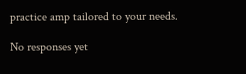practice amp tailored to your needs.

No responses yet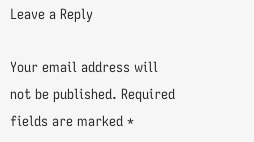Leave a Reply

Your email address will not be published. Required fields are marked *